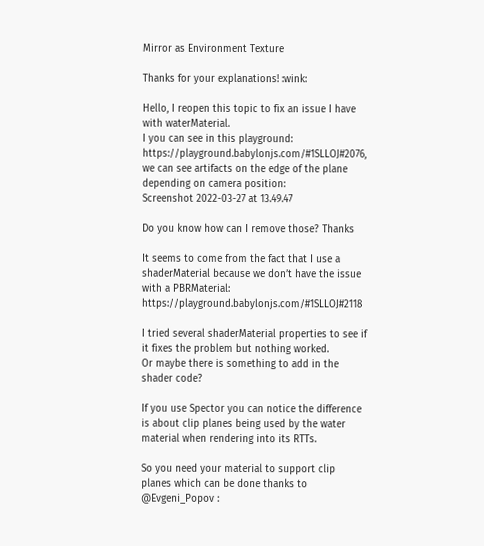Mirror as Environment Texture

Thanks for your explanations! :wink:

Hello, I reopen this topic to fix an issue I have with waterMaterial.
I you can see in this playground: https://playground.babylonjs.com/#1SLLOJ#2076,
we can see artifacts on the edge of the plane depending on camera position:
Screenshot 2022-03-27 at 13.49.47

Do you know how can I remove those? Thanks

It seems to come from the fact that I use a shaderMaterial because we don’t have the issue with a PBRMaterial: https://playground.babylonjs.com/#1SLLOJ#2118

I tried several shaderMaterial properties to see if it fixes the problem but nothing worked.
Or maybe there is something to add in the shader code?

If you use Spector you can notice the difference is about clip planes being used by the water material when rendering into its RTTs.

So you need your material to support clip planes which can be done thanks to @Evgeni_Popov :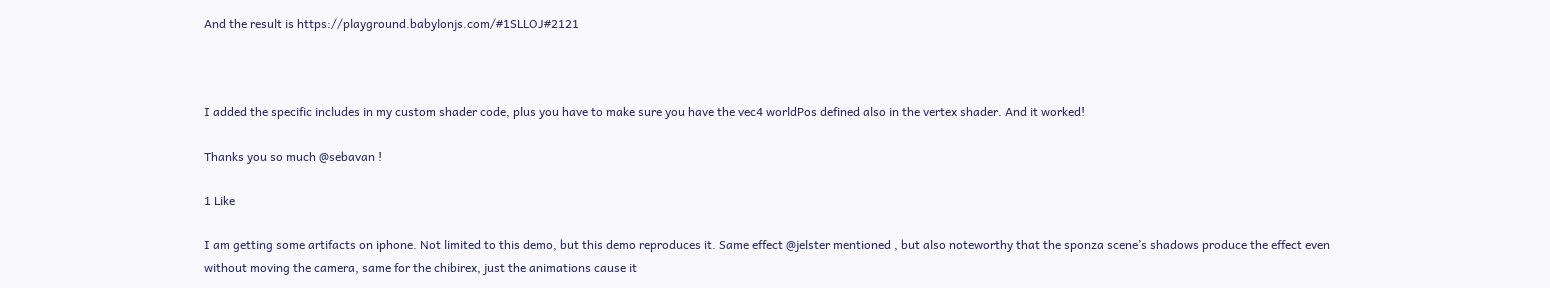And the result is https://playground.babylonjs.com/#1SLLOJ#2121



I added the specific includes in my custom shader code, plus you have to make sure you have the vec4 worldPos defined also in the vertex shader. And it worked!

Thanks you so much @sebavan !

1 Like

I am getting some artifacts on iphone. Not limited to this demo, but this demo reproduces it. Same effect @jelster mentioned , but also noteworthy that the sponza scene’s shadows produce the effect even without moving the camera, same for the chibirex, just the animations cause it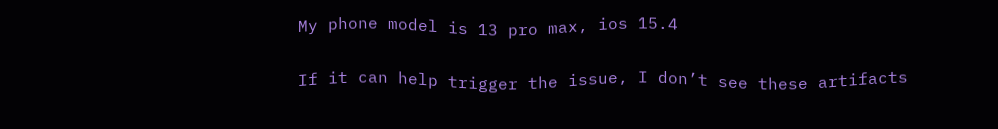My phone model is 13 pro max, ios 15.4

If it can help trigger the issue, I don’t see these artifacts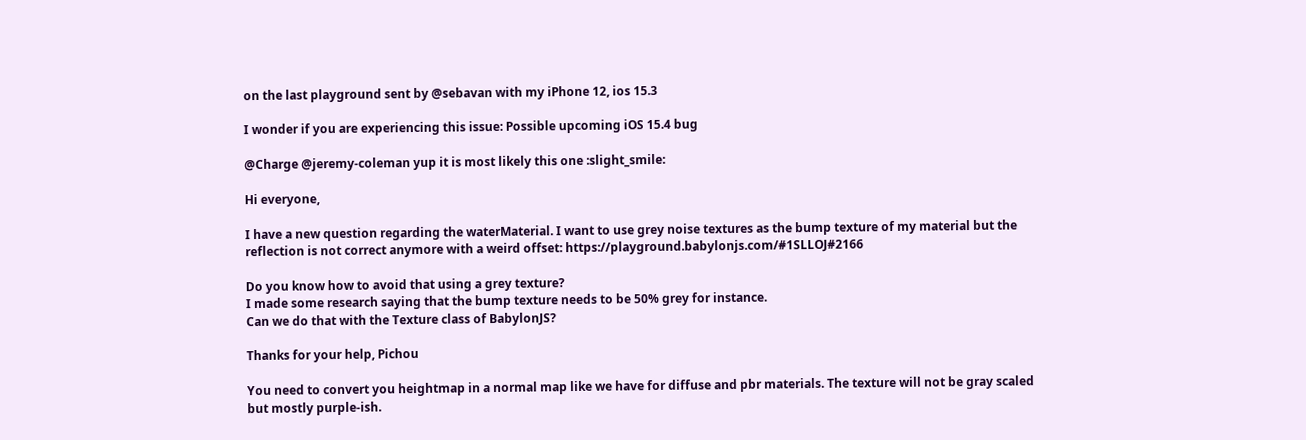on the last playground sent by @sebavan with my iPhone 12, ios 15.3

I wonder if you are experiencing this issue: Possible upcoming iOS 15.4 bug

@Charge @jeremy-coleman yup it is most likely this one :slight_smile:

Hi everyone,

I have a new question regarding the waterMaterial. I want to use grey noise textures as the bump texture of my material but the reflection is not correct anymore with a weird offset: https://playground.babylonjs.com/#1SLLOJ#2166

Do you know how to avoid that using a grey texture?
I made some research saying that the bump texture needs to be 50% grey for instance.
Can we do that with the Texture class of BabylonJS?

Thanks for your help, Pichou

You need to convert you heightmap in a normal map like we have for diffuse and pbr materials. The texture will not be gray scaled but mostly purple-ish.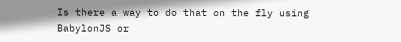Is there a way to do that on the fly using BabylonJS or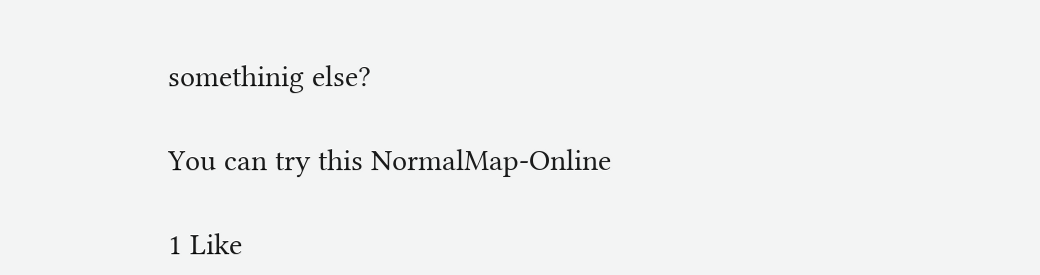somethinig else?

You can try this NormalMap-Online

1 Like